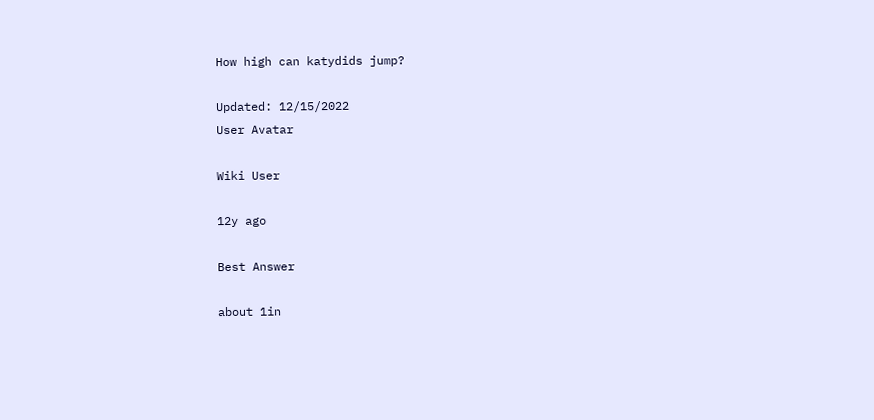How high can katydids jump?

Updated: 12/15/2022
User Avatar

Wiki User

12y ago

Best Answer

about 1in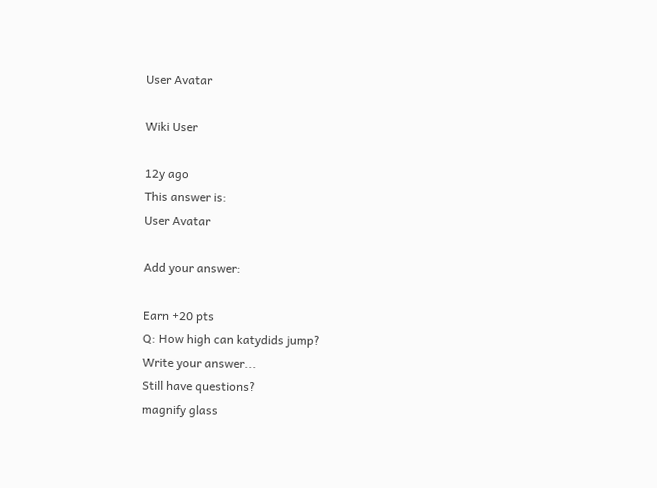User Avatar

Wiki User

12y ago
This answer is:
User Avatar

Add your answer:

Earn +20 pts
Q: How high can katydids jump?
Write your answer...
Still have questions?
magnify glass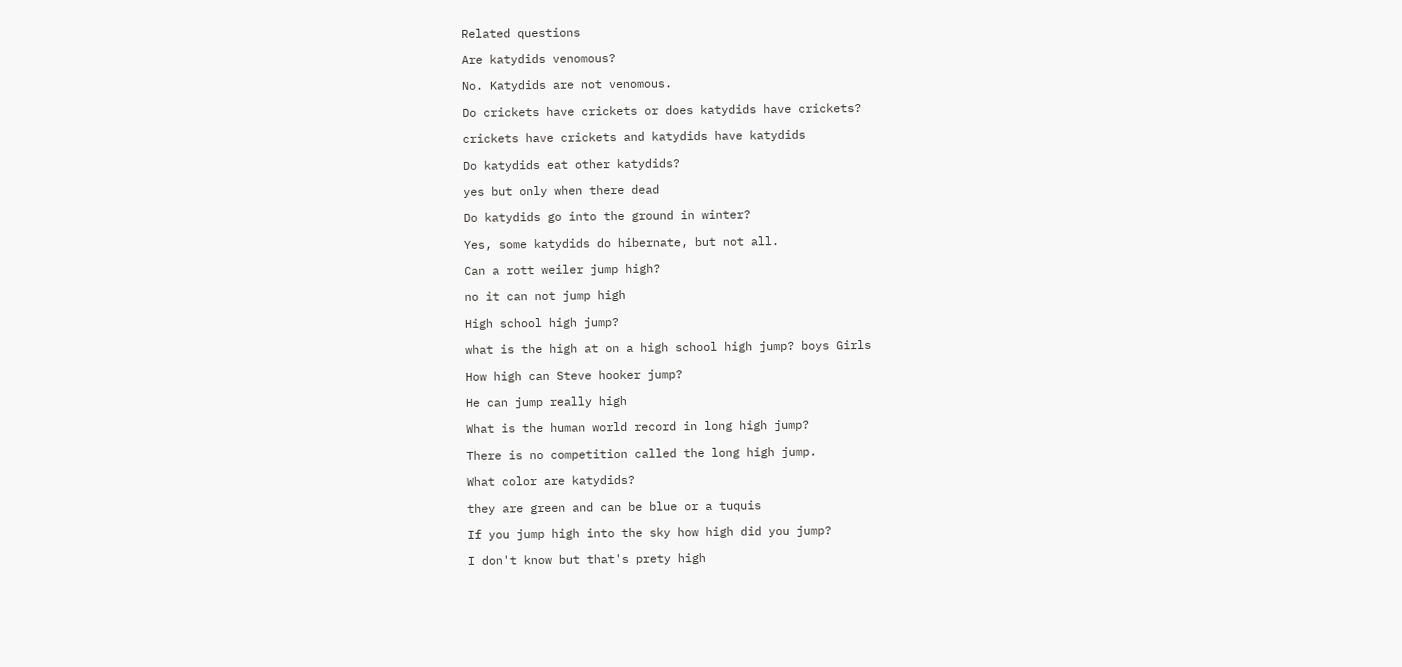Related questions

Are katydids venomous?

No. Katydids are not venomous.

Do crickets have crickets or does katydids have crickets?

crickets have crickets and katydids have katydids

Do katydids eat other katydids?

yes but only when there dead

Do katydids go into the ground in winter?

Yes, some katydids do hibernate, but not all.

Can a rott weiler jump high?

no it can not jump high

High school high jump?

what is the high at on a high school high jump? boys Girls

How high can Steve hooker jump?

He can jump really high

What is the human world record in long high jump?

There is no competition called the long high jump.

What color are katydids?

they are green and can be blue or a tuquis

If you jump high into the sky how high did you jump?

I don't know but that's prety high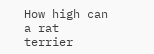How high can a rat terrier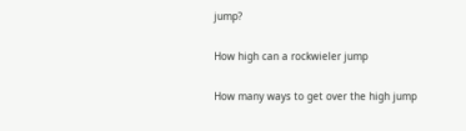jump?

How high can a rockwieler jump

How many ways to get over the high jump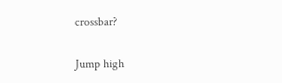crossbar?

Jump high